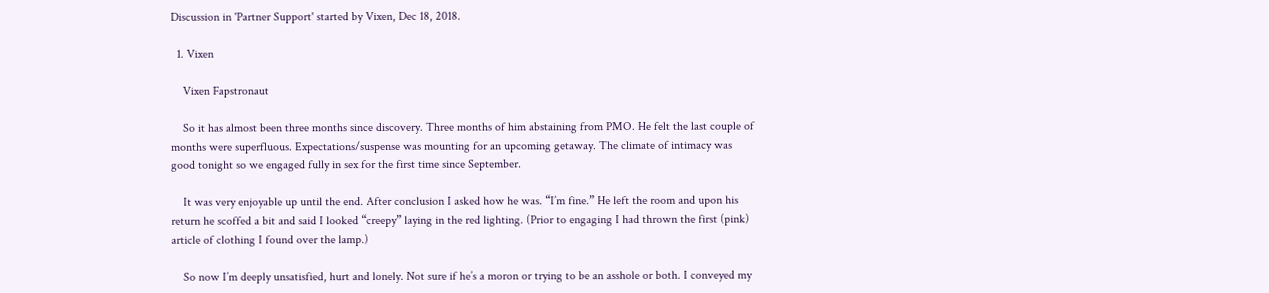Discussion in 'Partner Support' started by Vixen, Dec 18, 2018.

  1. Vixen

    Vixen Fapstronaut

    So it has almost been three months since discovery. Three months of him abstaining from PMO. He felt the last couple of months were superfluous. Expectations/suspense was mounting for an upcoming getaway. The climate of intimacy was good tonight so we engaged fully in sex for the first time since September.

    It was very enjoyable up until the end. After conclusion I asked how he was. “I’m fine.” He left the room and upon his return he scoffed a bit and said I looked “creepy” laying in the red lighting. (Prior to engaging I had thrown the first (pink) article of clothing I found over the lamp.)

    So now I’m deeply unsatisfied, hurt and lonely. Not sure if he’s a moron or trying to be an asshole or both. I conveyed my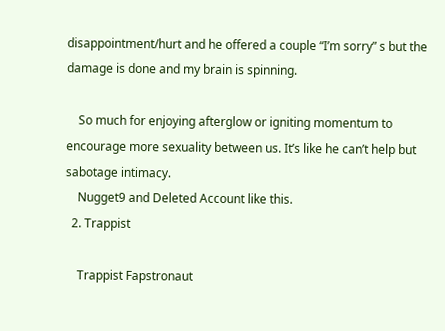disappointment/hurt and he offered a couple “I’m sorry” s but the damage is done and my brain is spinning.

    So much for enjoying afterglow or igniting momentum to encourage more sexuality between us. It’s like he can’t help but sabotage intimacy.
    Nugget9 and Deleted Account like this.
  2. Trappist

    Trappist Fapstronaut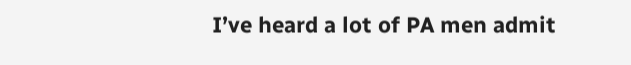I’ve heard a lot of PA men admit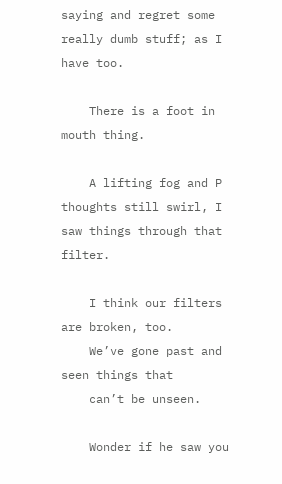saying and regret some really dumb stuff; as I have too.

    There is a foot in mouth thing.

    A lifting fog and P thoughts still swirl, I saw things through that filter.

    I think our filters are broken, too.
    We’ve gone past and seen things that
    can’t be unseen.

    Wonder if he saw you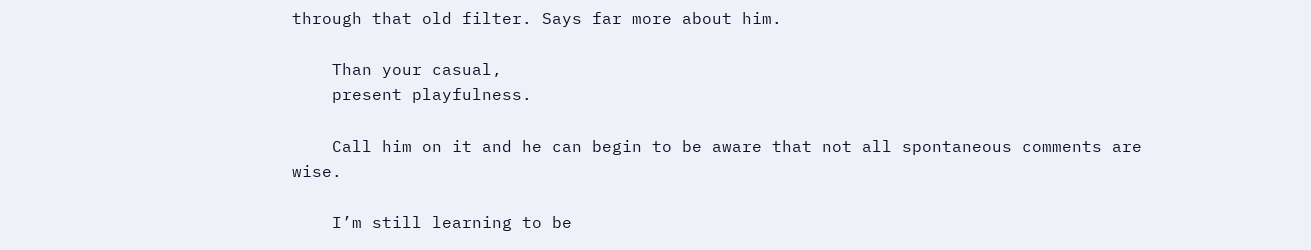through that old filter. Says far more about him.

    Than your casual,
    present playfulness.

    Call him on it and he can begin to be aware that not all spontaneous comments are wise.

    I’m still learning to be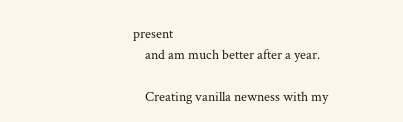present
    and am much better after a year.

    Creating vanilla newness with my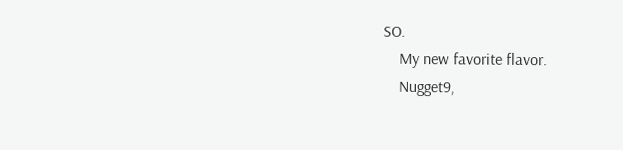SO.
    My new favorite flavor.
    Nugget9,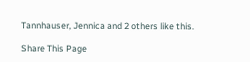Tannhauser, Jennica and 2 others like this.

Share This Page